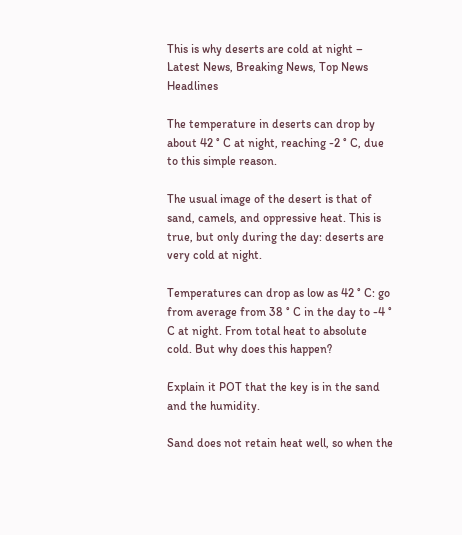This is why deserts are cold at night – Latest News, Breaking News, Top News Headlines

The temperature in deserts can drop by about 42 ° C at night, reaching -2 ° C, due to this simple reason.

The usual image of the desert is that of sand, camels, and oppressive heat. This is true, but only during the day: deserts are very cold at night.

Temperatures can drop as low as 42 ° C: go from average from 38 ° C in the day to -4 ° C at night. From total heat to absolute cold. But why does this happen?

Explain it POT that the key is in the sand and the humidity.

Sand does not retain heat well, so when the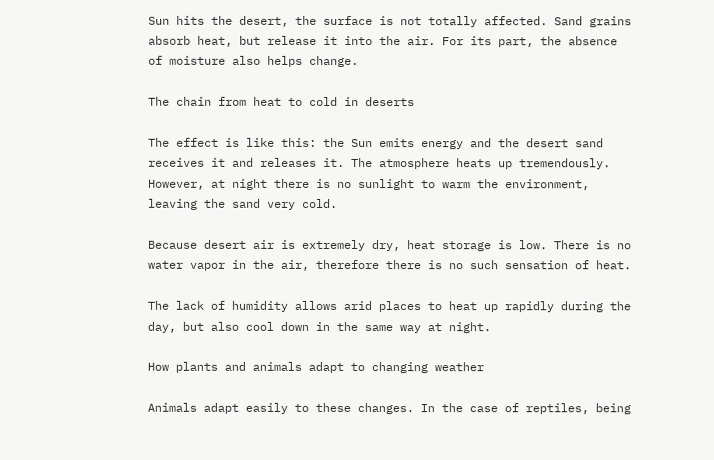Sun hits the desert, the surface is not totally affected. Sand grains absorb heat, but release it into the air. For its part, the absence of moisture also helps change.

The chain from heat to cold in deserts

The effect is like this: the Sun emits energy and the desert sand receives it and releases it. The atmosphere heats up tremendously. However, at night there is no sunlight to warm the environment, leaving the sand very cold.

Because desert air is extremely dry, heat storage is low. There is no water vapor in the air, therefore there is no such sensation of heat.

The lack of humidity allows arid places to heat up rapidly during the day, but also cool down in the same way at night.

How plants and animals adapt to changing weather

Animals adapt easily to these changes. In the case of reptiles, being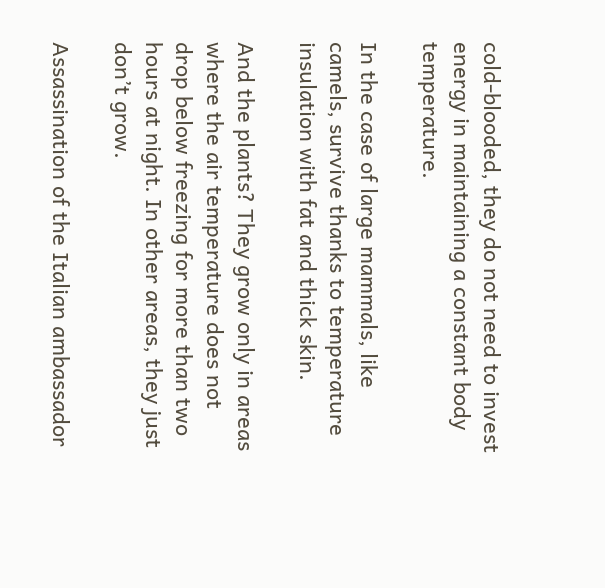cold-blooded, they do not need to invest energy in maintaining a constant body temperature.

In the case of large mammals, like camels, survive thanks to temperature insulation with fat and thick skin.

And the plants? They grow only in areas where the air temperature does not drop below freezing for more than two hours at night. In other areas, they just don’t grow.

Assassination of the Italian ambassador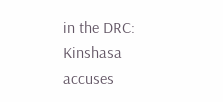in the DRC: Kinshasa accuses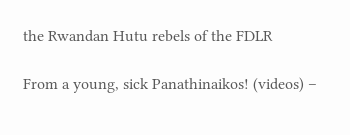the Rwandan Hutu rebels of the FDLR

From a young, sick Panathinaikos! (videos) –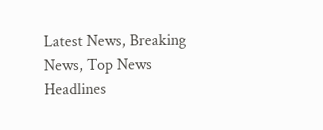Latest News, Breaking News, Top News Headlines